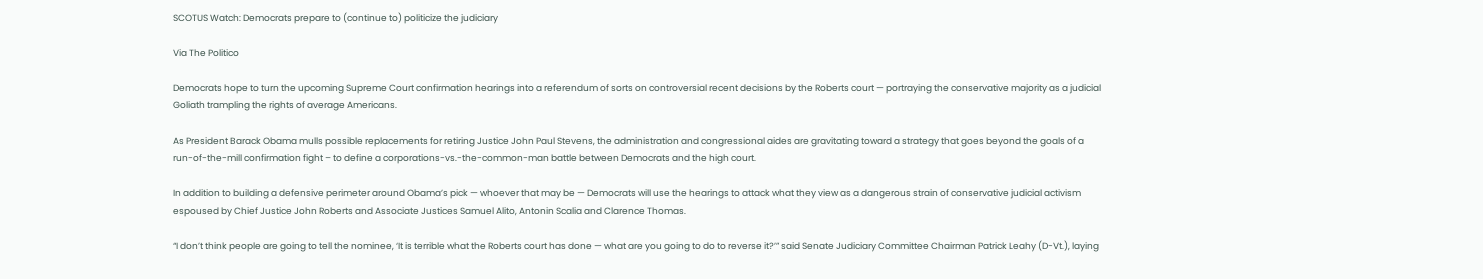SCOTUS Watch: Democrats prepare to (continue to) politicize the judiciary

Via The Politico

Democrats hope to turn the upcoming Supreme Court confirmation hearings into a referendum of sorts on controversial recent decisions by the Roberts court — portraying the conservative majority as a judicial Goliath trampling the rights of average Americans.

As President Barack Obama mulls possible replacements for retiring Justice John Paul Stevens, the administration and congressional aides are gravitating toward a strategy that goes beyond the goals of a run-of-the-mill confirmation fight – to define a corporations-vs.-the-common-man battle between Democrats and the high court.

In addition to building a defensive perimeter around Obama’s pick — whoever that may be — Democrats will use the hearings to attack what they view as a dangerous strain of conservative judicial activism espoused by Chief Justice John Roberts and Associate Justices Samuel Alito, Antonin Scalia and Clarence Thomas.

“I don’t think people are going to tell the nominee, ‘It is terrible what the Roberts court has done — what are you going to do to reverse it?’” said Senate Judiciary Committee Chairman Patrick Leahy (D-Vt.), laying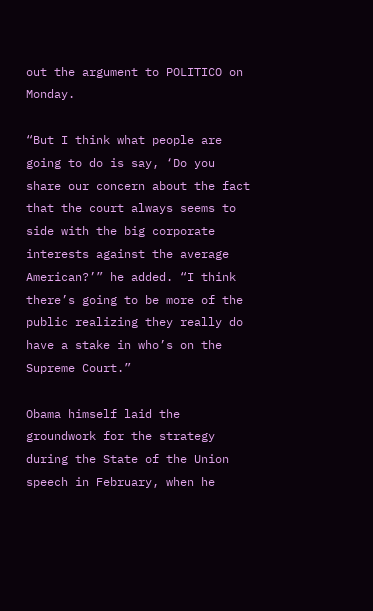out the argument to POLITICO on Monday.

“But I think what people are going to do is say, ‘Do you share our concern about the fact that the court always seems to side with the big corporate interests against the average American?’” he added. “I think there’s going to be more of the public realizing they really do have a stake in who’s on the Supreme Court.”

Obama himself laid the groundwork for the strategy during the State of the Union speech in February, when he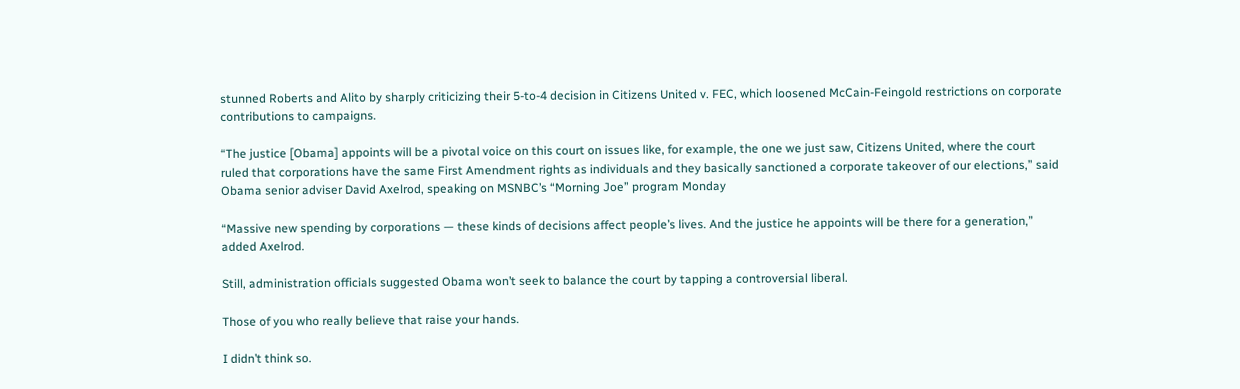stunned Roberts and Alito by sharply criticizing their 5-to-4 decision in Citizens United v. FEC, which loosened McCain-Feingold restrictions on corporate contributions to campaigns.

“The justice [Obama] appoints will be a pivotal voice on this court on issues like, for example, the one we just saw, Citizens United, where the court ruled that corporations have the same First Amendment rights as individuals and they basically sanctioned a corporate takeover of our elections,” said Obama senior adviser David Axelrod, speaking on MSNBC’s “Morning Joe” program Monday

“Massive new spending by corporations — these kinds of decisions affect people’s lives. And the justice he appoints will be there for a generation,” added Axelrod.

Still, administration officials suggested Obama won’t seek to balance the court by tapping a controversial liberal.

Those of you who really believe that raise your hands.

I didn’t think so.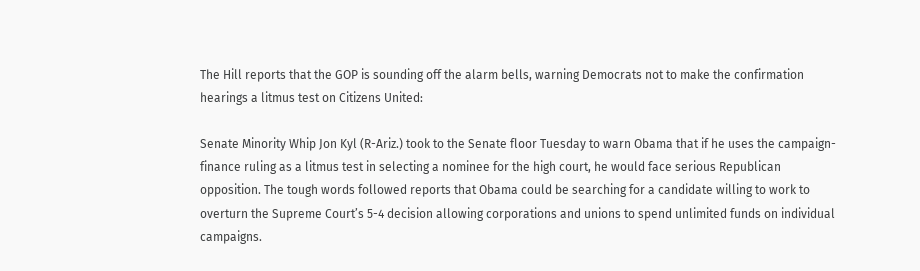The Hill reports that the GOP is sounding off the alarm bells, warning Democrats not to make the confirmation hearings a litmus test on Citizens United:

Senate Minority Whip Jon Kyl (R-Ariz.) took to the Senate floor Tuesday to warn Obama that if he uses the campaign-finance ruling as a litmus test in selecting a nominee for the high court, he would face serious Republican opposition. The tough words followed reports that Obama could be searching for a candidate willing to work to overturn the Supreme Court’s 5-4 decision allowing corporations and unions to spend unlimited funds on individual campaigns.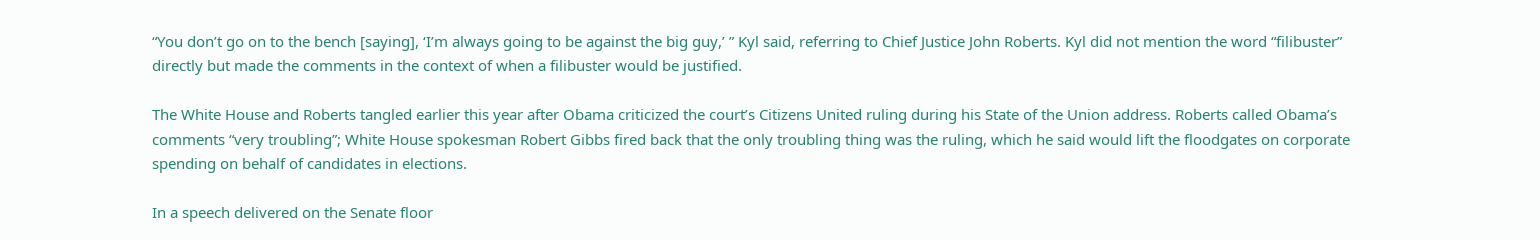“You don’t go on to the bench [saying], ‘I’m always going to be against the big guy,’ ” Kyl said, referring to Chief Justice John Roberts. Kyl did not mention the word “filibuster” directly but made the comments in the context of when a filibuster would be justified.

The White House and Roberts tangled earlier this year after Obama criticized the court’s Citizens United ruling during his State of the Union address. Roberts called Obama’s comments “very troubling”; White House spokesman Robert Gibbs fired back that the only troubling thing was the ruling, which he said would lift the floodgates on corporate spending on behalf of candidates in elections.

In a speech delivered on the Senate floor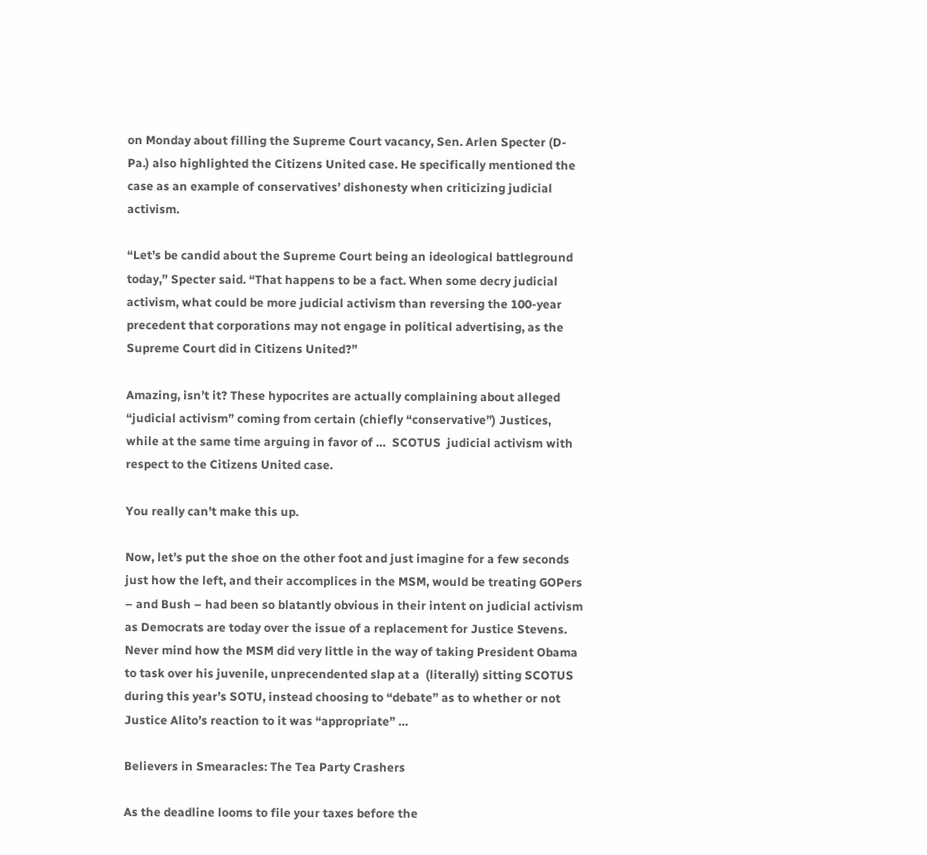on Monday about filling the Supreme Court vacancy, Sen. Arlen Specter (D-Pa.) also highlighted the Citizens United case. He specifically mentioned the case as an example of conservatives’ dishonesty when criticizing judicial activism.

“Let’s be candid about the Supreme Court being an ideological battleground today,” Specter said. “That happens to be a fact. When some decry judicial activism, what could be more judicial activism than reversing the 100-year precedent that corporations may not engage in political advertising, as the Supreme Court did in Citizens United?”

Amazing, isn’t it? These hypocrites are actually complaining about alleged “judicial activism” coming from certain (chiefly “conservative”) Justices, while at the same time arguing in favor of …  SCOTUS  judicial activism with respect to the Citizens United case.

You really can’t make this up.

Now, let’s put the shoe on the other foot and just imagine for a few seconds just how the left, and their accomplices in the MSM, would be treating GOPers – and Bush – had been so blatantly obvious in their intent on judicial activism as Democrats are today over the issue of a replacement for Justice Stevens.  Never mind how the MSM did very little in the way of taking President Obama to task over his juvenile, unprecendented slap at a  (literally) sitting SCOTUS during this year’s SOTU, instead choosing to “debate” as to whether or not Justice Alito’s reaction to it was “appropriate” …

Believers in Smearacles: The Tea Party Crashers

As the deadline looms to file your taxes before the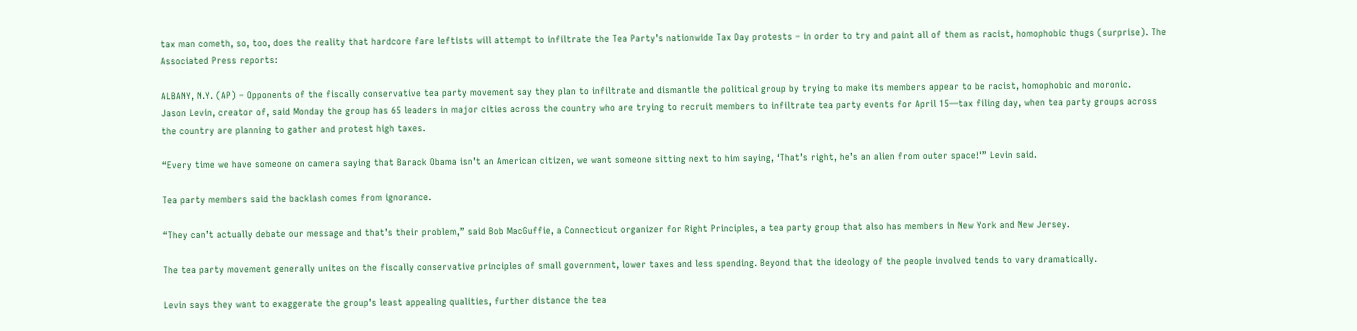tax man cometh, so, too, does the reality that hardcore fare leftists will attempt to infiltrate the Tea Party’s nationwide Tax Day protests – in order to try and paint all of them as racist, homophobic thugs (surprise). The Associated Press reports:

ALBANY, N.Y. (AP) – Opponents of the fiscally conservative tea party movement say they plan to infiltrate and dismantle the political group by trying to make its members appear to be racist, homophobic and moronic.
Jason Levin, creator of, said Monday the group has 65 leaders in major cities across the country who are trying to recruit members to infiltrate tea party events for April 15—tax filing day, when tea party groups across the country are planning to gather and protest high taxes.

“Every time we have someone on camera saying that Barack Obama isn’t an American citizen, we want someone sitting next to him saying, ‘That’s right, he’s an alien from outer space!'” Levin said.

Tea party members said the backlash comes from ignorance.

“They can’t actually debate our message and that’s their problem,” said Bob MacGuffie, a Connecticut organizer for Right Principles, a tea party group that also has members in New York and New Jersey.

The tea party movement generally unites on the fiscally conservative principles of small government, lower taxes and less spending. Beyond that the ideology of the people involved tends to vary dramatically.

Levin says they want to exaggerate the group’s least appealing qualities, further distance the tea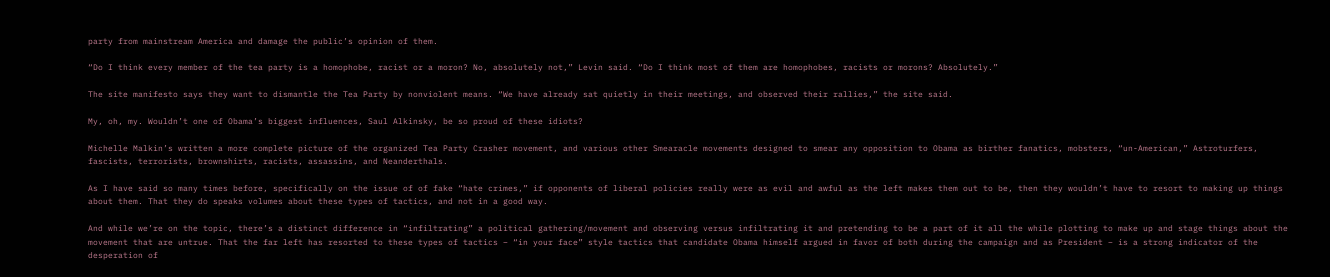party from mainstream America and damage the public’s opinion of them.

“Do I think every member of the tea party is a homophobe, racist or a moron? No, absolutely not,” Levin said. “Do I think most of them are homophobes, racists or morons? Absolutely.”

The site manifesto says they want to dismantle the Tea Party by nonviolent means. “We have already sat quietly in their meetings, and observed their rallies,” the site said.

My, oh, my. Wouldn’t one of Obama’s biggest influences, Saul Alkinsky, be so proud of these idiots?

Michelle Malkin’s written a more complete picture of the organized Tea Party Crasher movement, and various other Smearacle movements designed to smear any opposition to Obama as birther fanatics, mobsters, “un-American,” Astroturfers, fascists, terrorists, brownshirts, racists, assassins, and Neanderthals.

As I have said so many times before, specifically on the issue of of fake “hate crimes,” if opponents of liberal policies really were as evil and awful as the left makes them out to be, then they wouldn’t have to resort to making up things about them. That they do speaks volumes about these types of tactics, and not in a good way.

And while we’re on the topic, there’s a distinct difference in “infiltrating” a political gathering/movement and observing versus infiltrating it and pretending to be a part of it all the while plotting to make up and stage things about the movement that are untrue. That the far left has resorted to these types of tactics – “in your face” style tactics that candidate Obama himself argued in favor of both during the campaign and as President – is a strong indicator of the desperation of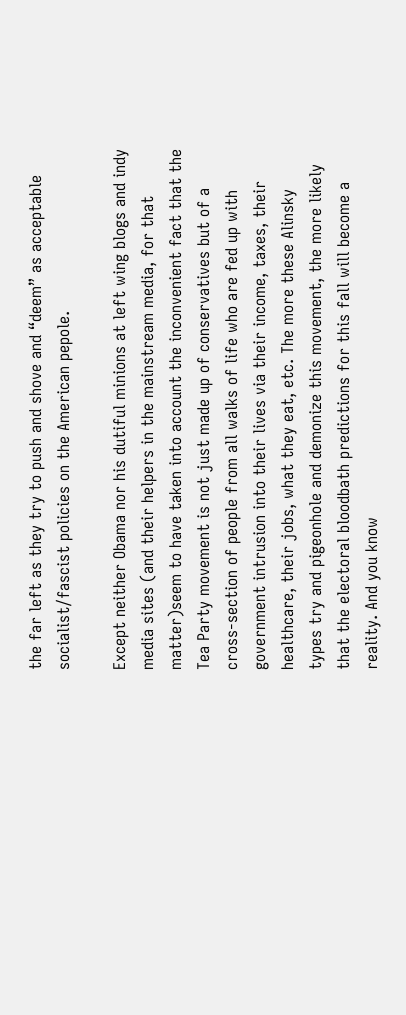the far left as they try to push and shove and “deem” as acceptable socialist/fascist policies on the American pepole.

Except neither Obama nor his dutiful minions at left wing blogs and indy media sites (and their helpers in the mainstream media, for that matter)seem to have taken into account the inconvenient fact that the Tea Party movement is not just made up of conservatives but of a cross-section of people from all walks of life who are fed up with government intrusion into their lives via their income, taxes, their healthcare, their jobs, what they eat, etc. The more these Alinsky types try and pigeonhole and demonize this movement, the more likely that the electoral bloodbath predictions for this fall will become a reality. And you know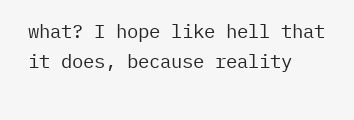what? I hope like hell that it does, because reality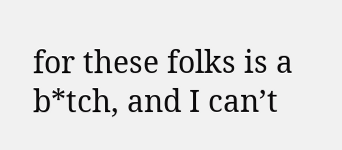for these folks is a b*tch, and I can’t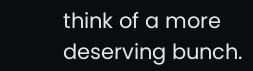think of a more deserving bunch.